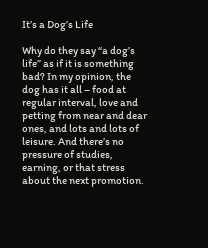It’s a Dog’s Life

Why do they say “a dog’s life” as if it is something bad? In my opinion, the dog has it all – food at regular interval, love and petting from near and dear ones, and lots and lots of leisure. And there’s no pressure of studies, earning, or that stress about the next promotion.